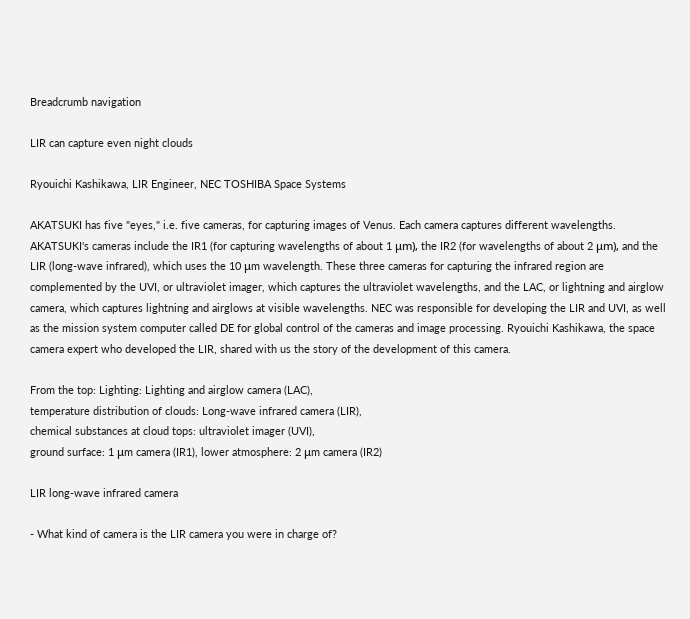Breadcrumb navigation

LIR can capture even night clouds

Ryouichi Kashikawa, LIR Engineer, NEC TOSHIBA Space Systems

AKATSUKI has five "eyes," i.e. five cameras, for capturing images of Venus. Each camera captures different wavelengths. AKATSUKI's cameras include the IR1 (for capturing wavelengths of about 1 μm), the IR2 (for wavelengths of about 2 μm), and the LIR (long-wave infrared), which uses the 10 μm wavelength. These three cameras for capturing the infrared region are complemented by the UVI, or ultraviolet imager, which captures the ultraviolet wavelengths, and the LAC, or lightning and airglow camera, which captures lightning and airglows at visible wavelengths. NEC was responsible for developing the LIR and UVI, as well as the mission system computer called DE for global control of the cameras and image processing. Ryouichi Kashikawa, the space camera expert who developed the LIR, shared with us the story of the development of this camera.

From the top: Lighting: Lighting and airglow camera (LAC),
temperature distribution of clouds: Long-wave infrared camera (LIR),
chemical substances at cloud tops: ultraviolet imager (UVI),
ground surface: 1 μm camera (IR1), lower atmosphere: 2 μm camera (IR2)

LIR long-wave infrared camera

- What kind of camera is the LIR camera you were in charge of?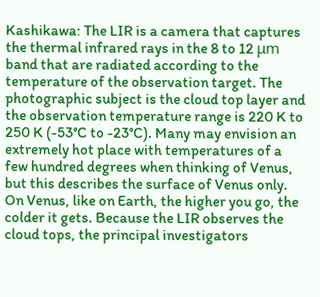Kashikawa: The LIR is a camera that captures the thermal infrared rays in the 8 to 12 μm band that are radiated according to the temperature of the observation target. The photographic subject is the cloud top layer and the observation temperature range is 220 K to 250 K (-53°C to -23°C). Many may envision an extremely hot place with temperatures of a few hundred degrees when thinking of Venus, but this describes the surface of Venus only. On Venus, like on Earth, the higher you go, the colder it gets. Because the LIR observes the cloud tops, the principal investigators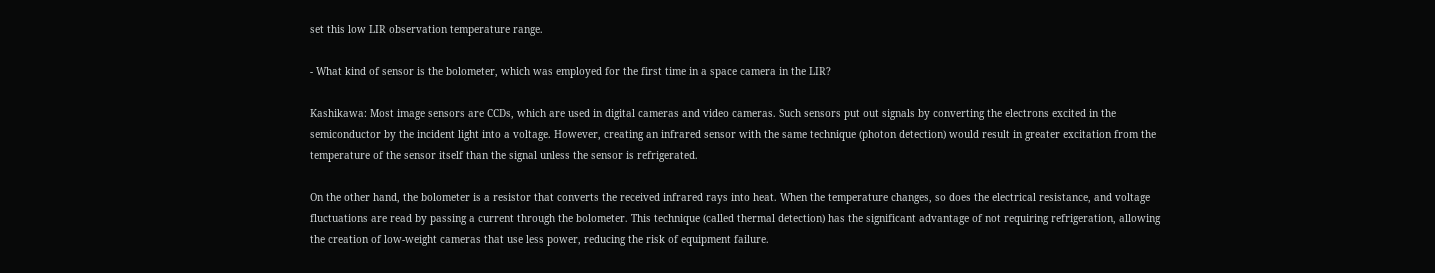set this low LIR observation temperature range.

- What kind of sensor is the bolometer, which was employed for the first time in a space camera in the LIR?

Kashikawa: Most image sensors are CCDs, which are used in digital cameras and video cameras. Such sensors put out signals by converting the electrons excited in the semiconductor by the incident light into a voltage. However, creating an infrared sensor with the same technique (photon detection) would result in greater excitation from the temperature of the sensor itself than the signal unless the sensor is refrigerated.

On the other hand, the bolometer is a resistor that converts the received infrared rays into heat. When the temperature changes, so does the electrical resistance, and voltage fluctuations are read by passing a current through the bolometer. This technique (called thermal detection) has the significant advantage of not requiring refrigeration, allowing the creation of low-weight cameras that use less power, reducing the risk of equipment failure.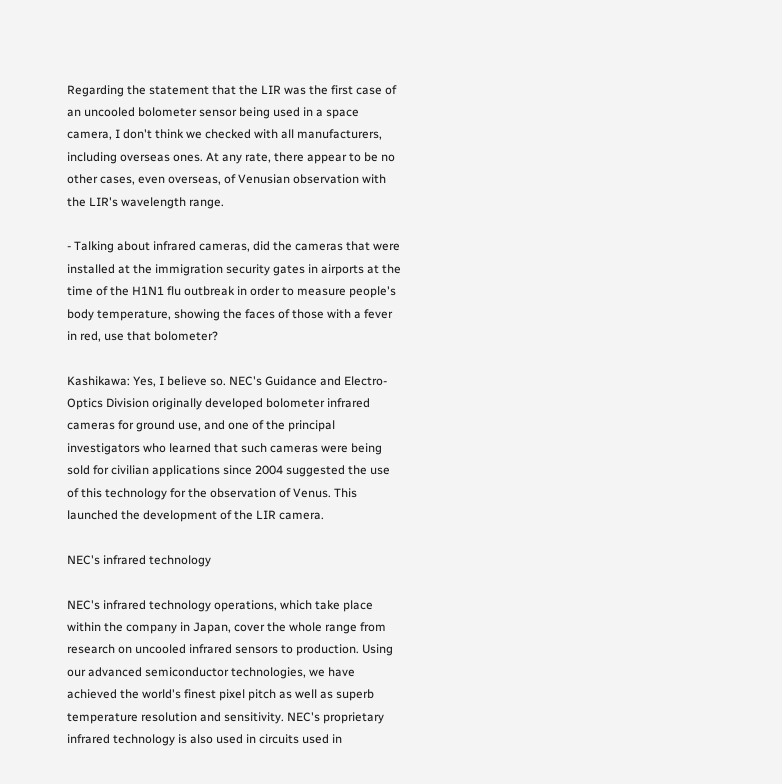Regarding the statement that the LIR was the first case of an uncooled bolometer sensor being used in a space camera, I don't think we checked with all manufacturers, including overseas ones. At any rate, there appear to be no other cases, even overseas, of Venusian observation with the LIR's wavelength range.

- Talking about infrared cameras, did the cameras that were installed at the immigration security gates in airports at the time of the H1N1 flu outbreak in order to measure people's body temperature, showing the faces of those with a fever in red, use that bolometer?

Kashikawa: Yes, I believe so. NEC's Guidance and Electro-Optics Division originally developed bolometer infrared cameras for ground use, and one of the principal investigators who learned that such cameras were being sold for civilian applications since 2004 suggested the use of this technology for the observation of Venus. This launched the development of the LIR camera.

NEC's infrared technology

NEC's infrared technology operations, which take place within the company in Japan, cover the whole range from research on uncooled infrared sensors to production. Using our advanced semiconductor technologies, we have achieved the world's finest pixel pitch as well as superb temperature resolution and sensitivity. NEC's proprietary infrared technology is also used in circuits used in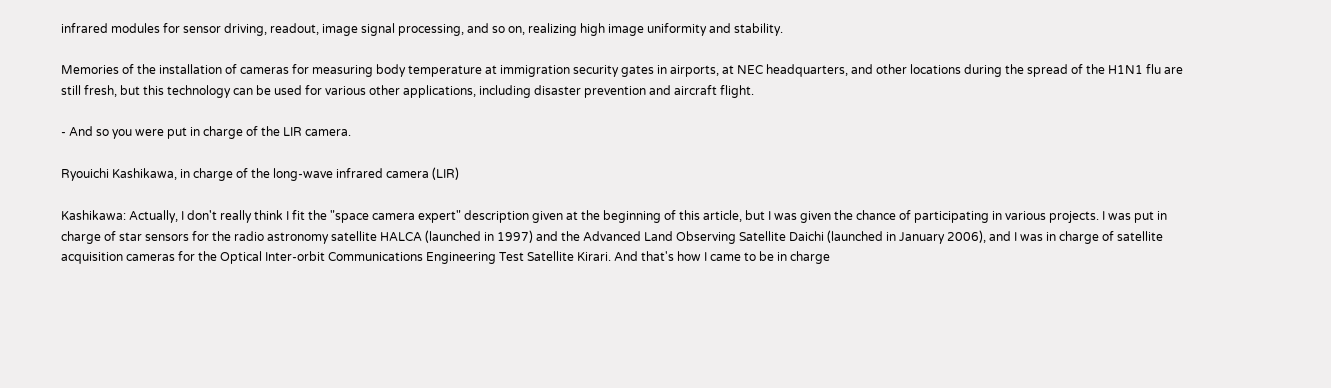infrared modules for sensor driving, readout, image signal processing, and so on, realizing high image uniformity and stability.

Memories of the installation of cameras for measuring body temperature at immigration security gates in airports, at NEC headquarters, and other locations during the spread of the H1N1 flu are still fresh, but this technology can be used for various other applications, including disaster prevention and aircraft flight.

- And so you were put in charge of the LIR camera.

Ryouichi Kashikawa, in charge of the long-wave infrared camera (LIR)

Kashikawa: Actually, I don't really think I fit the "space camera expert" description given at the beginning of this article, but I was given the chance of participating in various projects. I was put in charge of star sensors for the radio astronomy satellite HALCA (launched in 1997) and the Advanced Land Observing Satellite Daichi (launched in January 2006), and I was in charge of satellite acquisition cameras for the Optical Inter-orbit Communications Engineering Test Satellite Kirari. And that's how I came to be in charge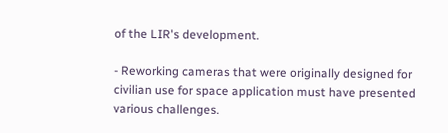of the LIR's development.

- Reworking cameras that were originally designed for civilian use for space application must have presented various challenges.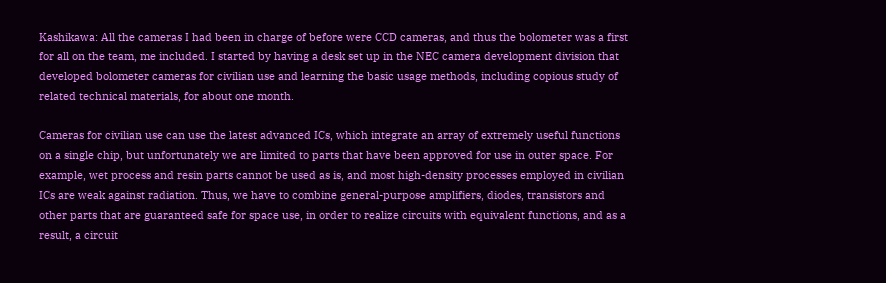Kashikawa: All the cameras I had been in charge of before were CCD cameras, and thus the bolometer was a first for all on the team, me included. I started by having a desk set up in the NEC camera development division that developed bolometer cameras for civilian use and learning the basic usage methods, including copious study of related technical materials, for about one month.

Cameras for civilian use can use the latest advanced ICs, which integrate an array of extremely useful functions on a single chip, but unfortunately we are limited to parts that have been approved for use in outer space. For example, wet process and resin parts cannot be used as is, and most high-density processes employed in civilian ICs are weak against radiation. Thus, we have to combine general-purpose amplifiers, diodes, transistors and other parts that are guaranteed safe for space use, in order to realize circuits with equivalent functions, and as a result, a circuit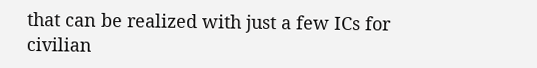that can be realized with just a few ICs for civilian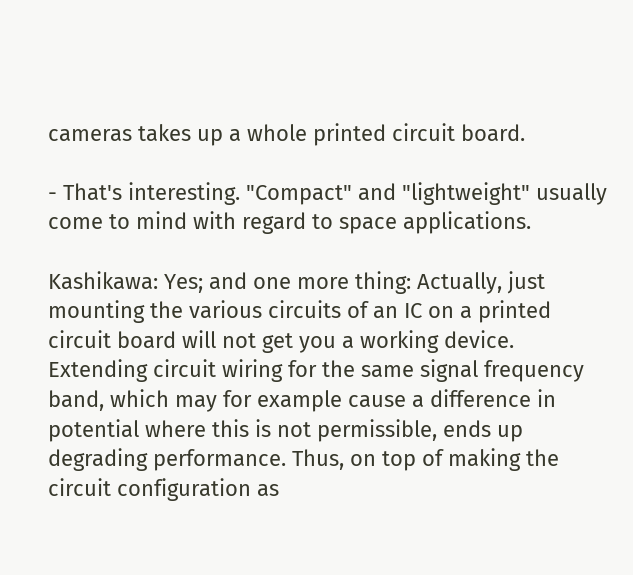cameras takes up a whole printed circuit board.

- That's interesting. "Compact" and "lightweight" usually come to mind with regard to space applications.

Kashikawa: Yes; and one more thing: Actually, just mounting the various circuits of an IC on a printed circuit board will not get you a working device. Extending circuit wiring for the same signal frequency band, which may for example cause a difference in potential where this is not permissible, ends up degrading performance. Thus, on top of making the circuit configuration as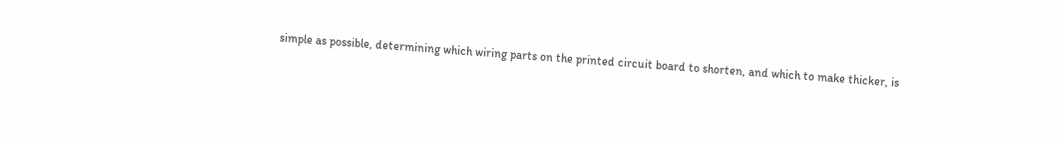simple as possible, determining which wiring parts on the printed circuit board to shorten, and which to make thicker, is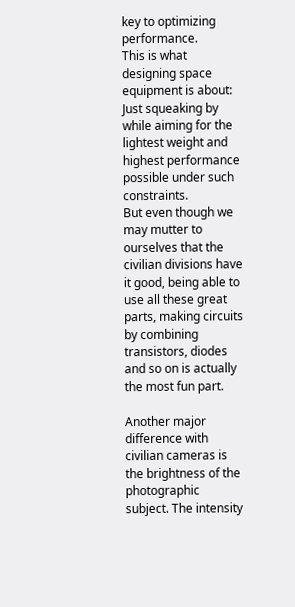key to optimizing performance.
This is what designing space equipment is about: Just squeaking by while aiming for the lightest weight and highest performance possible under such constraints.
But even though we may mutter to ourselves that the civilian divisions have it good, being able to use all these great parts, making circuits by combining transistors, diodes and so on is actually the most fun part.

Another major difference with civilian cameras is the brightness of the photographic subject. The intensity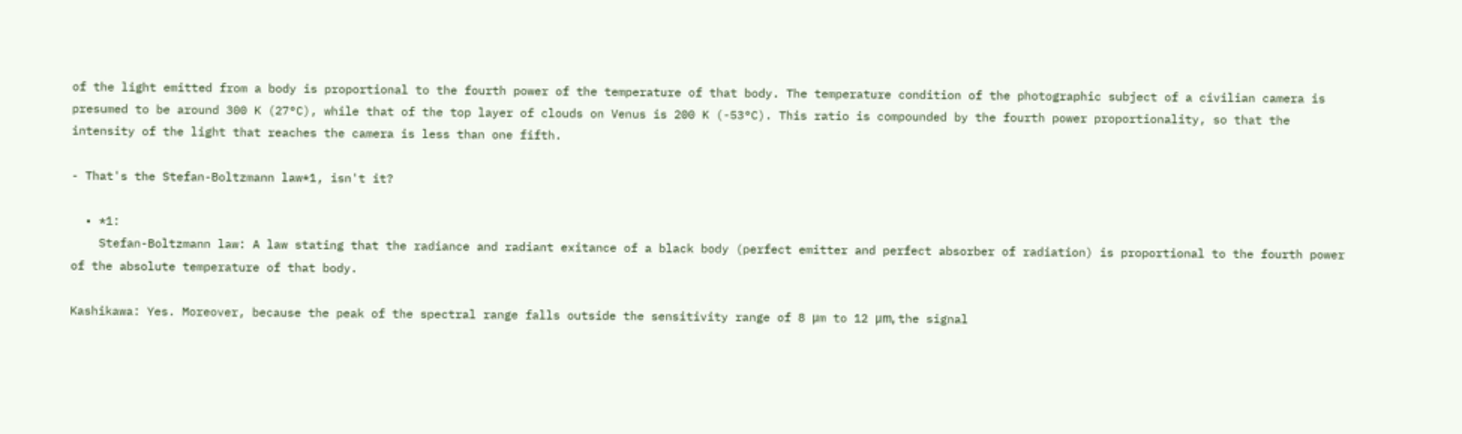of the light emitted from a body is proportional to the fourth power of the temperature of that body. The temperature condition of the photographic subject of a civilian camera is presumed to be around 300 K (27°C), while that of the top layer of clouds on Venus is 200 K (-53°C). This ratio is compounded by the fourth power proportionality, so that the intensity of the light that reaches the camera is less than one fifth.

- That's the Stefan-Boltzmann law*1, isn't it?

  • *1:
    Stefan-Boltzmann law: A law stating that the radiance and radiant exitance of a black body (perfect emitter and perfect absorber of radiation) is proportional to the fourth power of the absolute temperature of that body.

Kashikawa: Yes. Moreover, because the peak of the spectral range falls outside the sensitivity range of 8 μm to 12 μm, the signal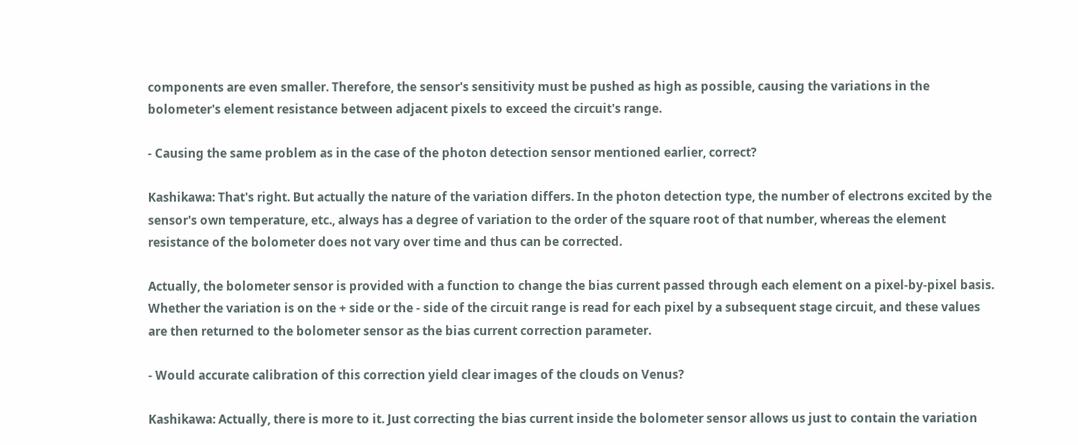components are even smaller. Therefore, the sensor's sensitivity must be pushed as high as possible, causing the variations in the bolometer's element resistance between adjacent pixels to exceed the circuit's range.

- Causing the same problem as in the case of the photon detection sensor mentioned earlier, correct?

Kashikawa: That's right. But actually the nature of the variation differs. In the photon detection type, the number of electrons excited by the sensor's own temperature, etc., always has a degree of variation to the order of the square root of that number, whereas the element resistance of the bolometer does not vary over time and thus can be corrected.

Actually, the bolometer sensor is provided with a function to change the bias current passed through each element on a pixel-by-pixel basis. Whether the variation is on the + side or the - side of the circuit range is read for each pixel by a subsequent stage circuit, and these values are then returned to the bolometer sensor as the bias current correction parameter.

- Would accurate calibration of this correction yield clear images of the clouds on Venus?

Kashikawa: Actually, there is more to it. Just correcting the bias current inside the bolometer sensor allows us just to contain the variation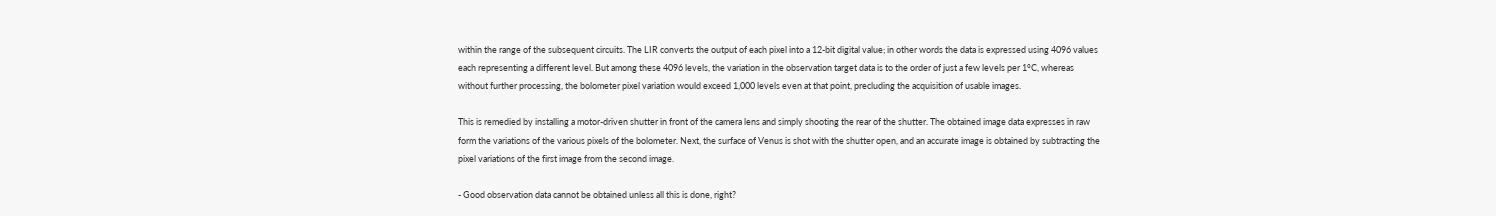within the range of the subsequent circuits. The LIR converts the output of each pixel into a 12-bit digital value; in other words the data is expressed using 4096 values each representing a different level. But among these 4096 levels, the variation in the observation target data is to the order of just a few levels per 1°C, whereas without further processing, the bolometer pixel variation would exceed 1,000 levels even at that point, precluding the acquisition of usable images.

This is remedied by installing a motor-driven shutter in front of the camera lens and simply shooting the rear of the shutter. The obtained image data expresses in raw form the variations of the various pixels of the bolometer. Next, the surface of Venus is shot with the shutter open, and an accurate image is obtained by subtracting the pixel variations of the first image from the second image.

- Good observation data cannot be obtained unless all this is done, right?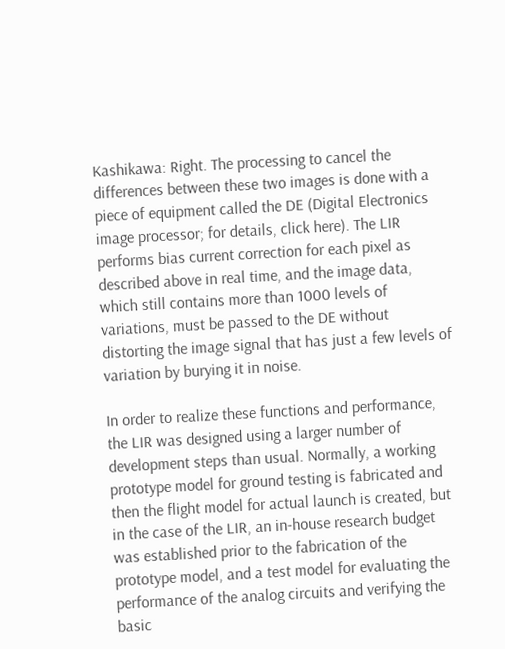Kashikawa: Right. The processing to cancel the differences between these two images is done with a piece of equipment called the DE (Digital Electronics image processor; for details, click here). The LIR performs bias current correction for each pixel as described above in real time, and the image data, which still contains more than 1000 levels of variations, must be passed to the DE without distorting the image signal that has just a few levels of variation by burying it in noise.

In order to realize these functions and performance, the LIR was designed using a larger number of development steps than usual. Normally, a working prototype model for ground testing is fabricated and then the flight model for actual launch is created, but in the case of the LIR, an in-house research budget was established prior to the fabrication of the prototype model, and a test model for evaluating the performance of the analog circuits and verifying the basic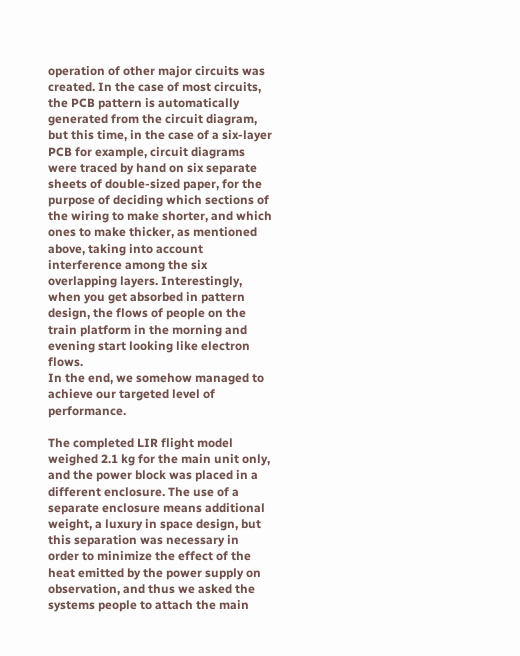operation of other major circuits was created. In the case of most circuits, the PCB pattern is automatically generated from the circuit diagram, but this time, in the case of a six-layer PCB for example, circuit diagrams were traced by hand on six separate sheets of double-sized paper, for the purpose of deciding which sections of the wiring to make shorter, and which ones to make thicker, as mentioned above, taking into account interference among the six overlapping layers. Interestingly, when you get absorbed in pattern design, the flows of people on the train platform in the morning and evening start looking like electron flows.
In the end, we somehow managed to achieve our targeted level of performance.

The completed LIR flight model weighed 2.1 kg for the main unit only, and the power block was placed in a different enclosure. The use of a separate enclosure means additional weight, a luxury in space design, but this separation was necessary in order to minimize the effect of the heat emitted by the power supply on observation, and thus we asked the systems people to attach the main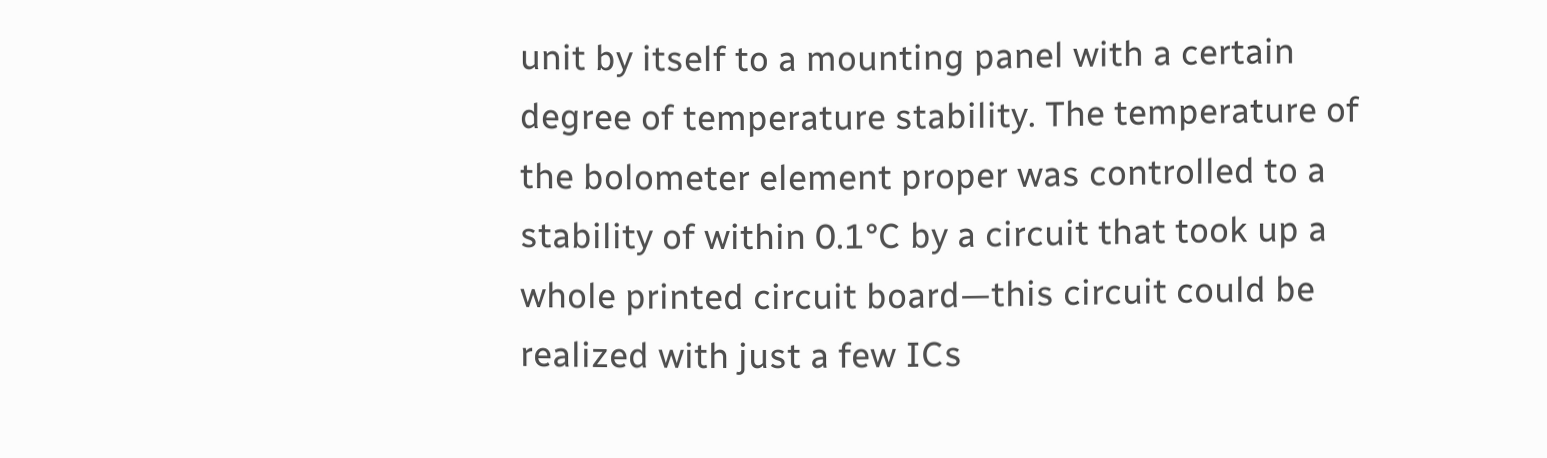unit by itself to a mounting panel with a certain degree of temperature stability. The temperature of the bolometer element proper was controlled to a stability of within 0.1°C by a circuit that took up a whole printed circuit board—this circuit could be realized with just a few ICs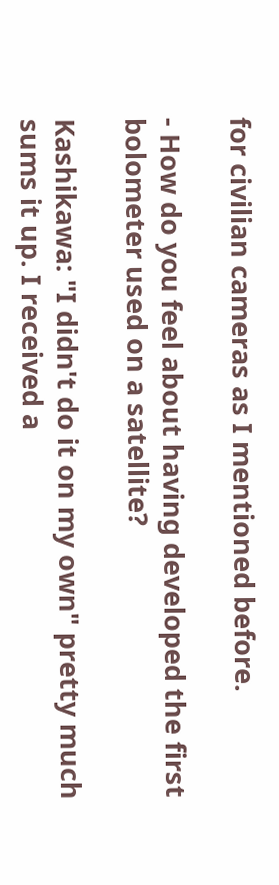for civilian cameras as I mentioned before.

- How do you feel about having developed the first bolometer used on a satellite?

Kashikawa: "I didn't do it on my own" pretty much sums it up. I received a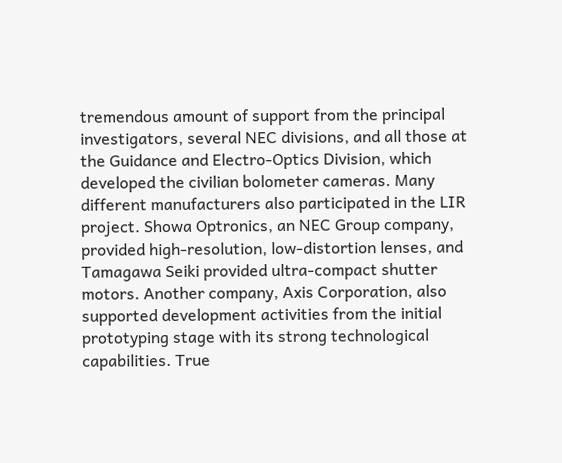tremendous amount of support from the principal investigators, several NEC divisions, and all those at the Guidance and Electro-Optics Division, which developed the civilian bolometer cameras. Many different manufacturers also participated in the LIR project. Showa Optronics, an NEC Group company, provided high-resolution, low-distortion lenses, and Tamagawa Seiki provided ultra-compact shutter motors. Another company, Axis Corporation, also supported development activities from the initial prototyping stage with its strong technological capabilities. True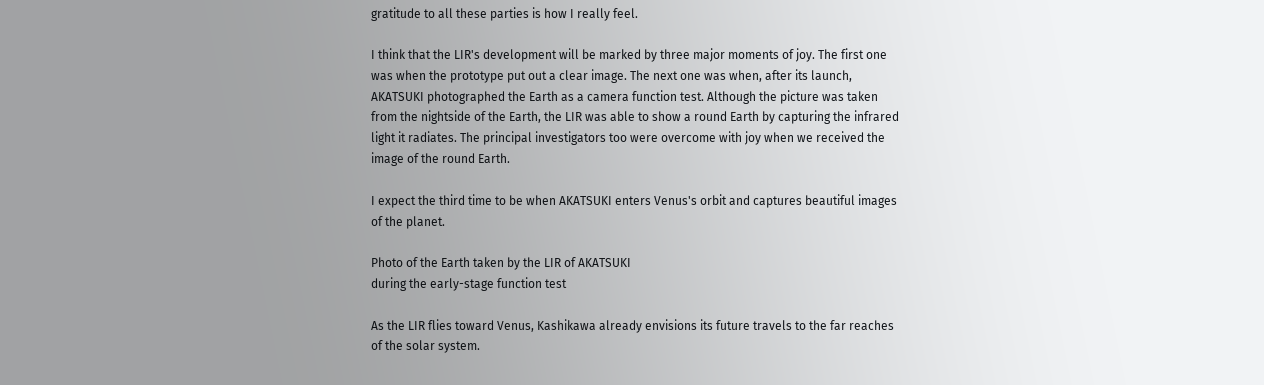gratitude to all these parties is how I really feel.

I think that the LIR's development will be marked by three major moments of joy. The first one was when the prototype put out a clear image. The next one was when, after its launch, AKATSUKI photographed the Earth as a camera function test. Although the picture was taken from the nightside of the Earth, the LIR was able to show a round Earth by capturing the infrared light it radiates. The principal investigators too were overcome with joy when we received the image of the round Earth.

I expect the third time to be when AKATSUKI enters Venus's orbit and captures beautiful images of the planet.

Photo of the Earth taken by the LIR of AKATSUKI
during the early-stage function test

As the LIR flies toward Venus, Kashikawa already envisions its future travels to the far reaches of the solar system.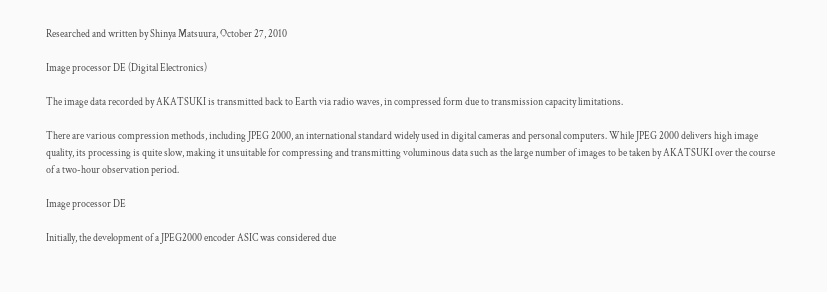Researched and written by Shinya Matsuura, October 27, 2010

Image processor DE (Digital Electronics)

The image data recorded by AKATSUKI is transmitted back to Earth via radio waves, in compressed form due to transmission capacity limitations.

There are various compression methods, including JPEG 2000, an international standard widely used in digital cameras and personal computers. While JPEG 2000 delivers high image quality, its processing is quite slow, making it unsuitable for compressing and transmitting voluminous data such as the large number of images to be taken by AKATSUKI over the course of a two-hour observation period.

Image processor DE

Initially, the development of a JPEG2000 encoder ASIC was considered due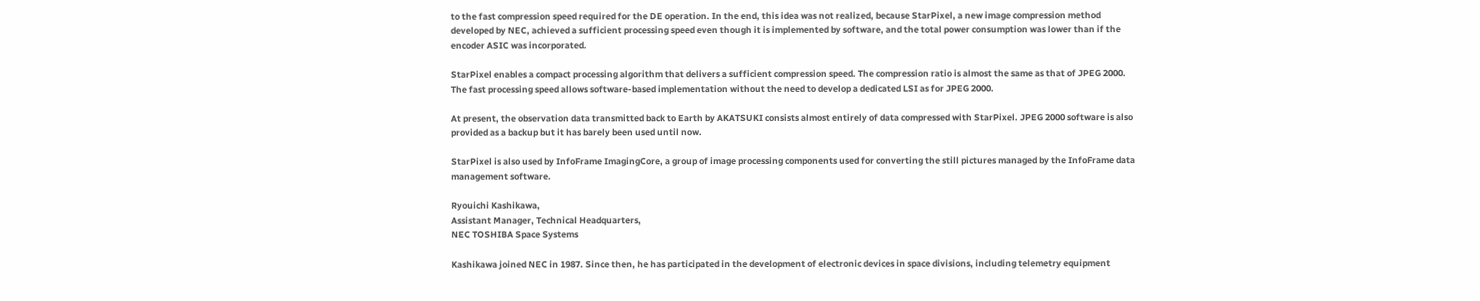to the fast compression speed required for the DE operation. In the end, this idea was not realized, because StarPixel, a new image compression method developed by NEC, achieved a sufficient processing speed even though it is implemented by software, and the total power consumption was lower than if the encoder ASIC was incorporated.

StarPixel enables a compact processing algorithm that delivers a sufficient compression speed. The compression ratio is almost the same as that of JPEG 2000. The fast processing speed allows software-based implementation without the need to develop a dedicated LSI as for JPEG 2000.

At present, the observation data transmitted back to Earth by AKATSUKI consists almost entirely of data compressed with StarPixel. JPEG 2000 software is also provided as a backup but it has barely been used until now.

StarPixel is also used by InfoFrame ImagingCore, a group of image processing components used for converting the still pictures managed by the InfoFrame data management software.

Ryouichi Kashikawa,
Assistant Manager, Technical Headquarters,
NEC TOSHIBA Space Systems

Kashikawa joined NEC in 1987. Since then, he has participated in the development of electronic devices in space divisions, including telemetry equipment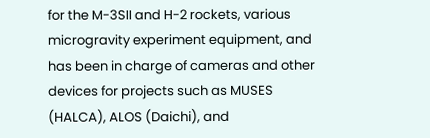for the M-3SII and H-2 rockets, various microgravity experiment equipment, and has been in charge of cameras and other devices for projects such as MUSES (HALCA), ALOS (Daichi), and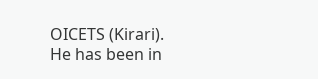OICETS (Kirari). He has been in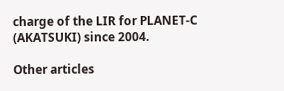charge of the LIR for PLANET-C (AKATSUKI) since 2004.

Other articles